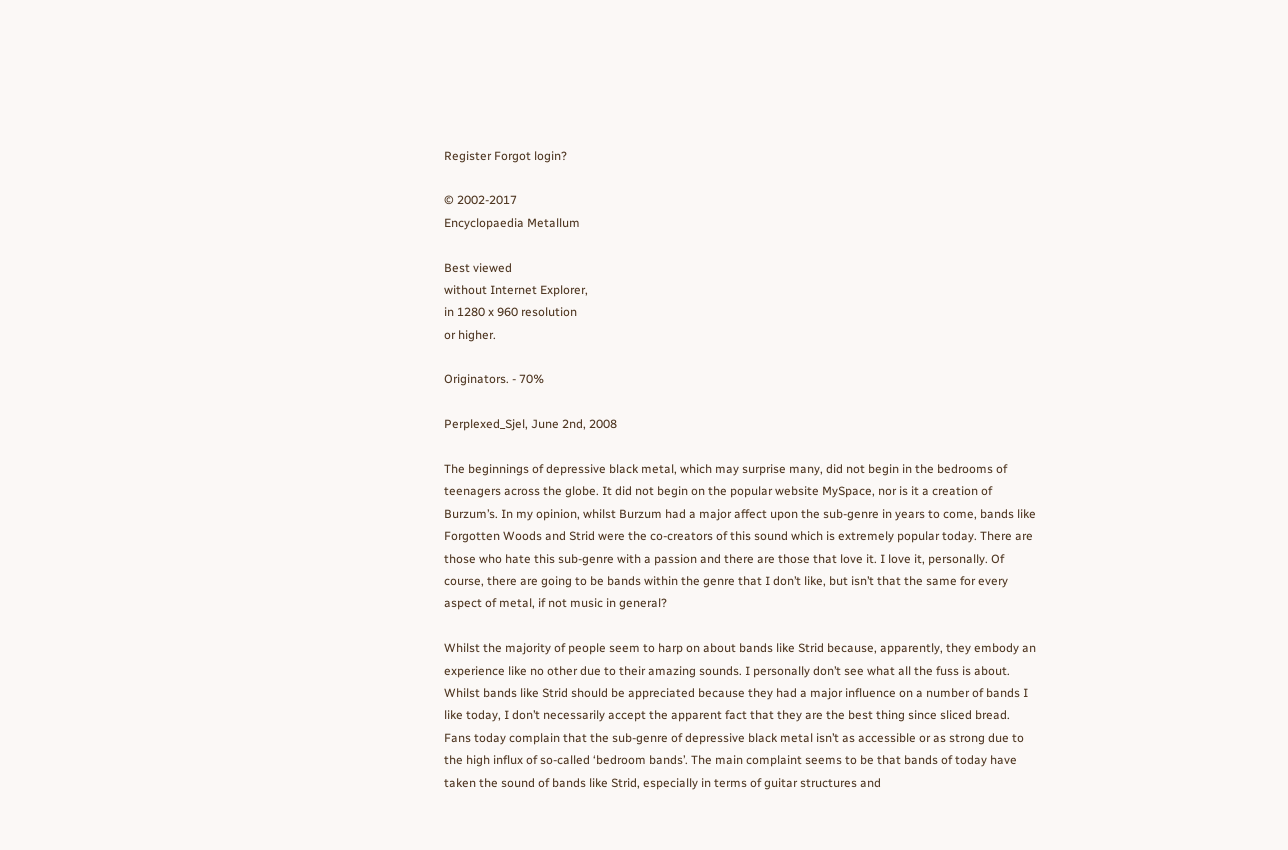Register Forgot login?

© 2002-2017
Encyclopaedia Metallum

Best viewed
without Internet Explorer,
in 1280 x 960 resolution
or higher.

Originators. - 70%

Perplexed_Sjel, June 2nd, 2008

The beginnings of depressive black metal, which may surprise many, did not begin in the bedrooms of teenagers across the globe. It did not begin on the popular website MySpace, nor is it a creation of Burzum’s. In my opinion, whilst Burzum had a major affect upon the sub-genre in years to come, bands like Forgotten Woods and Strid were the co-creators of this sound which is extremely popular today. There are those who hate this sub-genre with a passion and there are those that love it. I love it, personally. Of course, there are going to be bands within the genre that I don’t like, but isn’t that the same for every aspect of metal, if not music in general?

Whilst the majority of people seem to harp on about bands like Strid because, apparently, they embody an experience like no other due to their amazing sounds. I personally don’t see what all the fuss is about. Whilst bands like Strid should be appreciated because they had a major influence on a number of bands I like today, I don’t necessarily accept the apparent fact that they are the best thing since sliced bread. Fans today complain that the sub-genre of depressive black metal isn’t as accessible or as strong due to the high influx of so-called ‘bedroom bands’. The main complaint seems to be that bands of today have taken the sound of bands like Strid, especially in terms of guitar structures and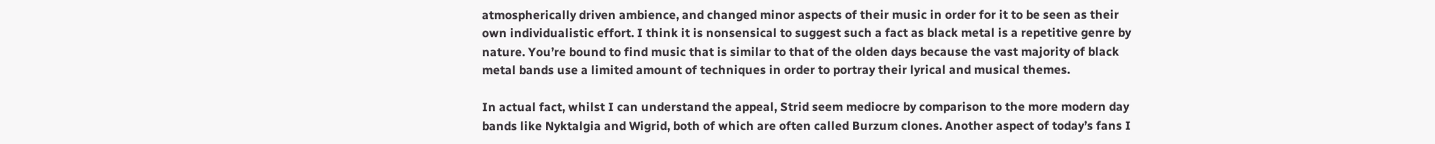atmospherically driven ambience, and changed minor aspects of their music in order for it to be seen as their own individualistic effort. I think it is nonsensical to suggest such a fact as black metal is a repetitive genre by nature. You’re bound to find music that is similar to that of the olden days because the vast majority of black metal bands use a limited amount of techniques in order to portray their lyrical and musical themes.

In actual fact, whilst I can understand the appeal, Strid seem mediocre by comparison to the more modern day bands like Nyktalgia and Wigrid, both of which are often called Burzum clones. Another aspect of today’s fans I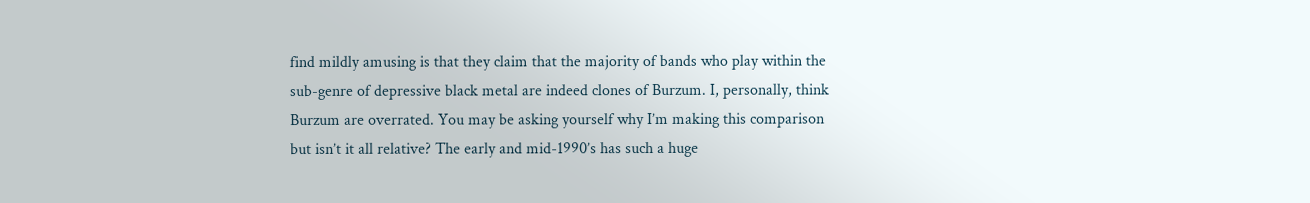find mildly amusing is that they claim that the majority of bands who play within the sub-genre of depressive black metal are indeed clones of Burzum. I, personally, think Burzum are overrated. You may be asking yourself why I’m making this comparison but isn’t it all relative? The early and mid-1990’s has such a huge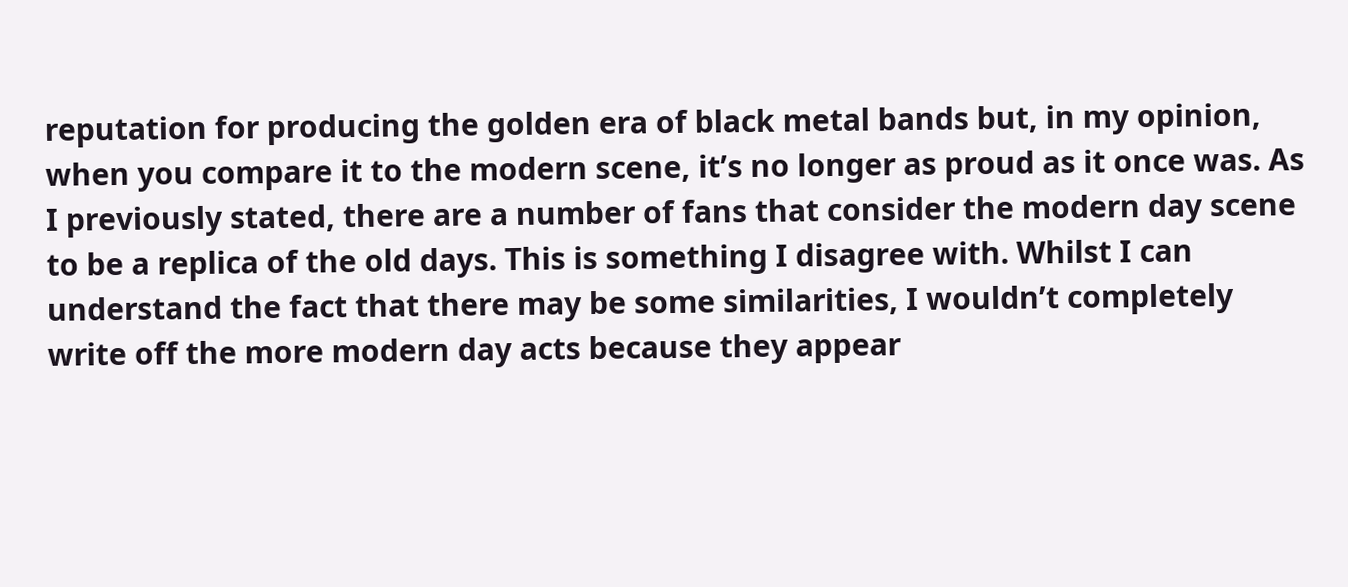reputation for producing the golden era of black metal bands but, in my opinion, when you compare it to the modern scene, it’s no longer as proud as it once was. As I previously stated, there are a number of fans that consider the modern day scene to be a replica of the old days. This is something I disagree with. Whilst I can understand the fact that there may be some similarities, I wouldn’t completely write off the more modern day acts because they appear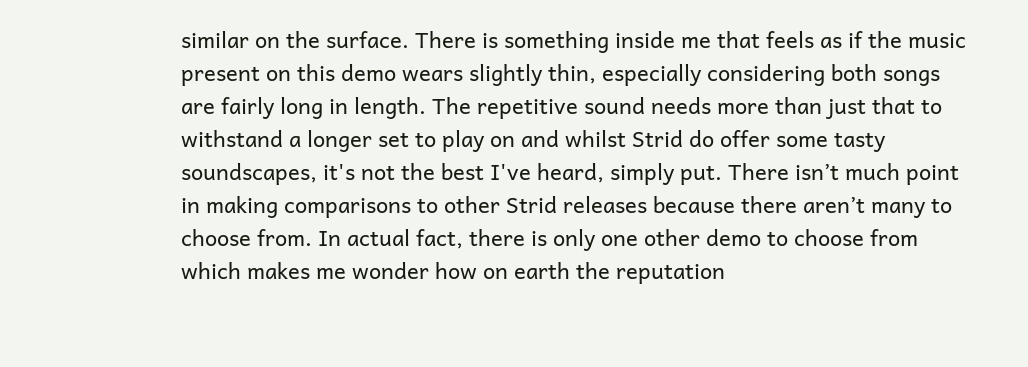similar on the surface. There is something inside me that feels as if the music present on this demo wears slightly thin, especially considering both songs are fairly long in length. The repetitive sound needs more than just that to withstand a longer set to play on and whilst Strid do offer some tasty soundscapes, it's not the best I've heard, simply put. There isn’t much point in making comparisons to other Strid releases because there aren’t many to choose from. In actual fact, there is only one other demo to choose from which makes me wonder how on earth the reputation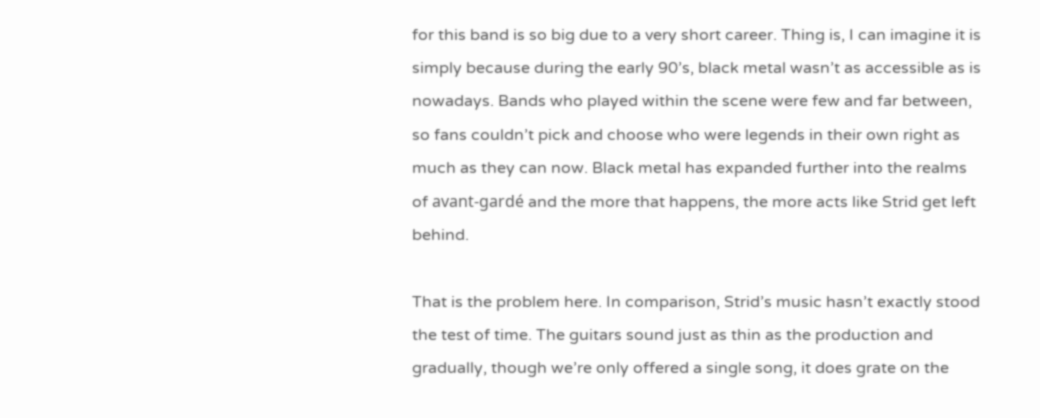for this band is so big due to a very short career. Thing is, I can imagine it is simply because during the early 90’s, black metal wasn’t as accessible as is nowadays. Bands who played within the scene were few and far between, so fans couldn’t pick and choose who were legends in their own right as much as they can now. Black metal has expanded further into the realms of avant-gardé and the more that happens, the more acts like Strid get left behind.

That is the problem here. In comparison, Strid’s music hasn’t exactly stood the test of time. The guitars sound just as thin as the production and gradually, though we’re only offered a single song, it does grate on the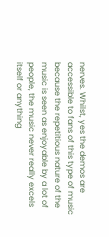nerves. Whilst, yes the demos are accessible to fans of this type of music because the repetitious nature of the music is seen as enjoyable by a lot of people, the music never really excels itself or anything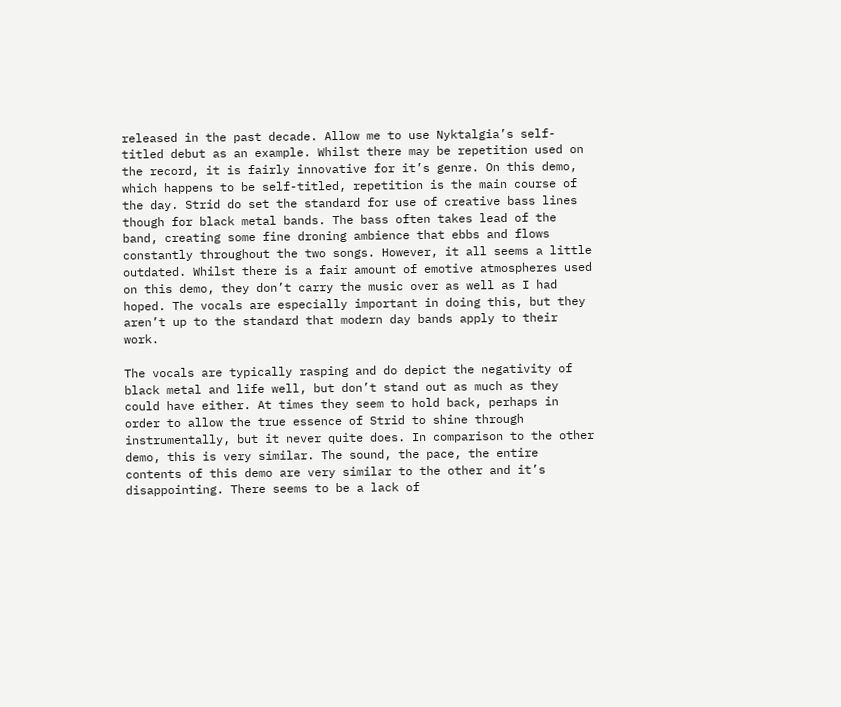released in the past decade. Allow me to use Nyktalgia’s self-titled debut as an example. Whilst there may be repetition used on the record, it is fairly innovative for it’s genre. On this demo, which happens to be self-titled, repetition is the main course of the day. Strid do set the standard for use of creative bass lines though for black metal bands. The bass often takes lead of the band, creating some fine droning ambience that ebbs and flows constantly throughout the two songs. However, it all seems a little outdated. Whilst there is a fair amount of emotive atmospheres used on this demo, they don’t carry the music over as well as I had hoped. The vocals are especially important in doing this, but they aren’t up to the standard that modern day bands apply to their work.

The vocals are typically rasping and do depict the negativity of black metal and life well, but don’t stand out as much as they could have either. At times they seem to hold back, perhaps in order to allow the true essence of Strid to shine through instrumentally, but it never quite does. In comparison to the other demo, this is very similar. The sound, the pace, the entire contents of this demo are very similar to the other and it’s disappointing. There seems to be a lack of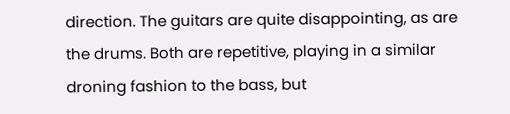direction. The guitars are quite disappointing, as are the drums. Both are repetitive, playing in a similar droning fashion to the bass, but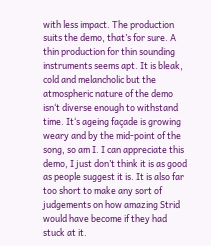with less impact. The production suits the demo, that’s for sure. A thin production for thin sounding instruments seems apt. It is bleak, cold and melancholic but the atmospheric nature of the demo isn‘t diverse enough to withstand time. It‘s ageing façade is growing weary and by the mid-point of the song, so am I. I can appreciate this demo, I just don’t think it is as good as people suggest it is. It is also far too short to make any sort of judgements on how amazing Strid would have become if they had stuck at it.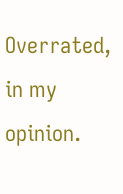Overrated, in my opinion.